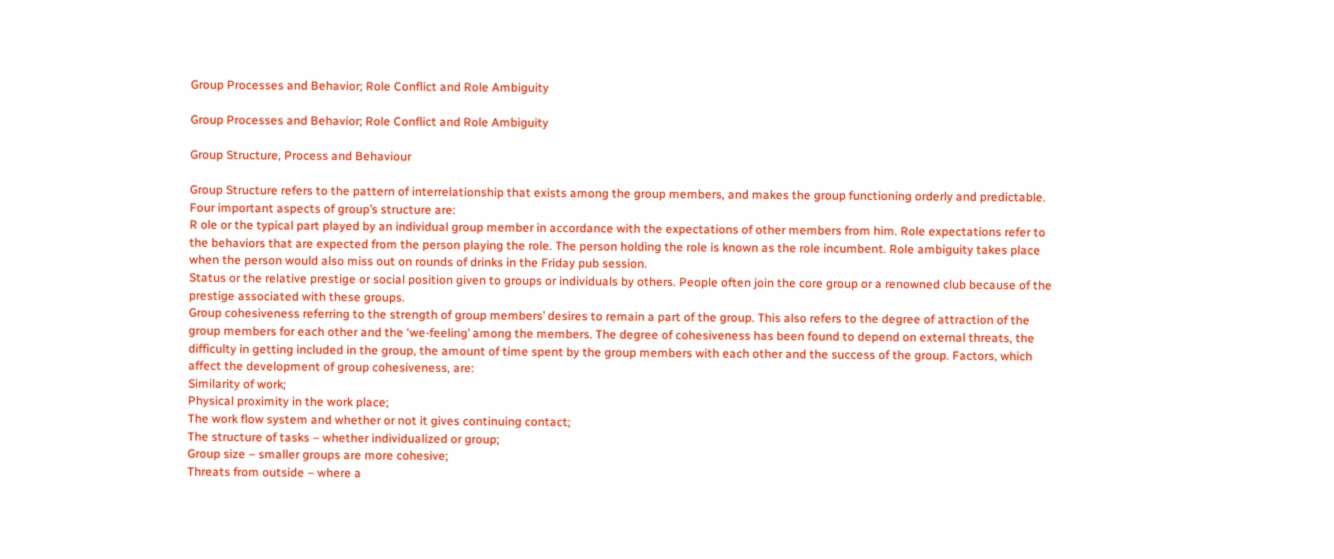Group Processes and Behavior; Role Conflict and Role Ambiguity

Group Processes and Behavior; Role Conflict and Role Ambiguity

Group Structure, Process and Behaviour

Group Structure refers to the pattern of interrelationship that exists among the group members, and makes the group functioning orderly and predictable. Four important aspects of group’s structure are:
R ole or the typical part played by an individual group member in accordance with the expectations of other members from him. Role expectations refer to the behaviors that are expected from the person playing the role. The person holding the role is known as the role incumbent. Role ambiguity takes place when the person would also miss out on rounds of drinks in the Friday pub session.
Status or the relative prestige or social position given to groups or individuals by others. People often join the core group or a renowned club because of the prestige associated with these groups.
Group cohesiveness referring to the strength of group members’ desires to remain a part of the group. This also refers to the degree of attraction of the group members for each other and the ‘we-feeling’ among the members. The degree of cohesiveness has been found to depend on external threats, the difficulty in getting included in the group, the amount of time spent by the group members with each other and the success of the group. Factors, which affect the development of group cohesiveness, are:
Similarity of work;
Physical proximity in the work place;
The work flow system and whether or not it gives continuing contact;
The structure of tasks – whether individualized or group;
Group size – smaller groups are more cohesive;
Threats from outside – where a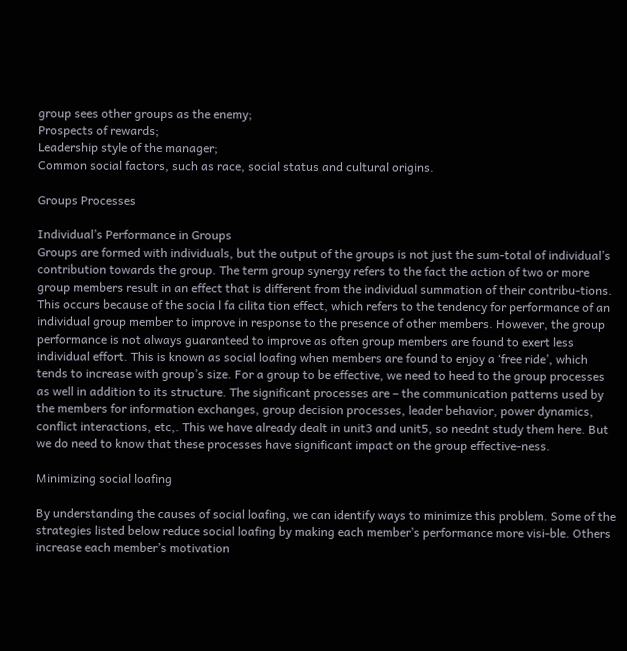group sees other groups as the enemy;
Prospects of rewards;
Leadership style of the manager;
Common social factors, such as race, social status and cultural origins.

Groups Processes

Individual’s Performance in Groups
Groups are formed with individuals, but the output of the groups is not just the sum-total of individual’s contribution towards the group. The term group synergy refers to the fact the action of two or more group members result in an effect that is different from the individual summation of their contribu-tions. This occurs because of the socia l fa cilita tion effect, which refers to the tendency for performance of an individual group member to improve in response to the presence of other members. However, the group performance is not always guaranteed to improve as often group members are found to exert less individual effort. This is known as social loafing when members are found to enjoy a ‘free ride’, which tends to increase with group’s size. For a group to be effective, we need to heed to the group processes as well in addition to its structure. The significant processes are – the communication patterns used by the members for information exchanges, group decision processes, leader behavior, power dynamics, conflict interactions, etc,. This we have already dealt in unit3 and unit5, so neednt study them here. But we do need to know that these processes have significant impact on the group effective-ness.

Minimizing social loafing

By understanding the causes of social loafing, we can identify ways to minimize this problem. Some of the strategies listed below reduce social loafing by making each member’s performance more visi-ble. Others increase each member’s motivation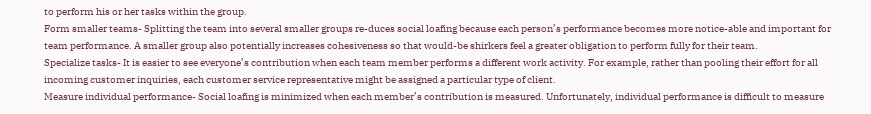to perform his or her tasks within the group.
Form smaller teams- Splitting the team into several smaller groups re-duces social loafing because each person’s performance becomes more notice-able and important for team performance. A smaller group also potentially increases cohesiveness so that would-be shirkers feel a greater obligation to perform fully for their team.
Specialize tasks- It is easier to see everyone’s contribution when each team member performs a different work activity. For example, rather than pooling their effort for all incoming customer inquiries, each customer service representative might be assigned a particular type of client.
Measure individual performance- Social loafing is minimized when each member’s contribution is measured. Unfortunately, individual performance is difficult to measure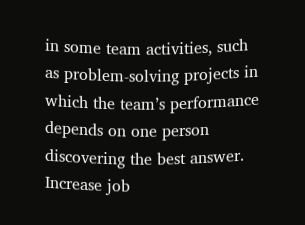in some team activities, such as problem-solving projects in which the team’s performance depends on one person discovering the best answer.
Increase job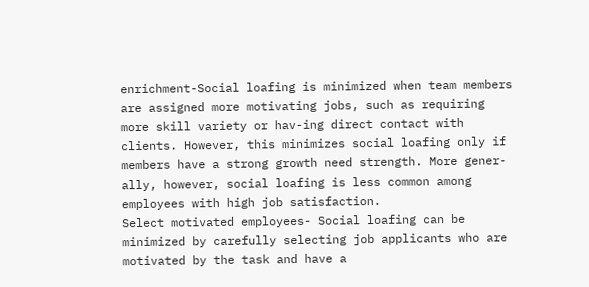enrichment-Social loafing is minimized when team members are assigned more motivating jobs, such as requiring more skill variety or hav-ing direct contact with clients. However, this minimizes social loafing only if members have a strong growth need strength. More gener-ally, however, social loafing is less common among employees with high job satisfaction.
Select motivated employees- Social loafing can be minimized by carefully selecting job applicants who are motivated by the task and have a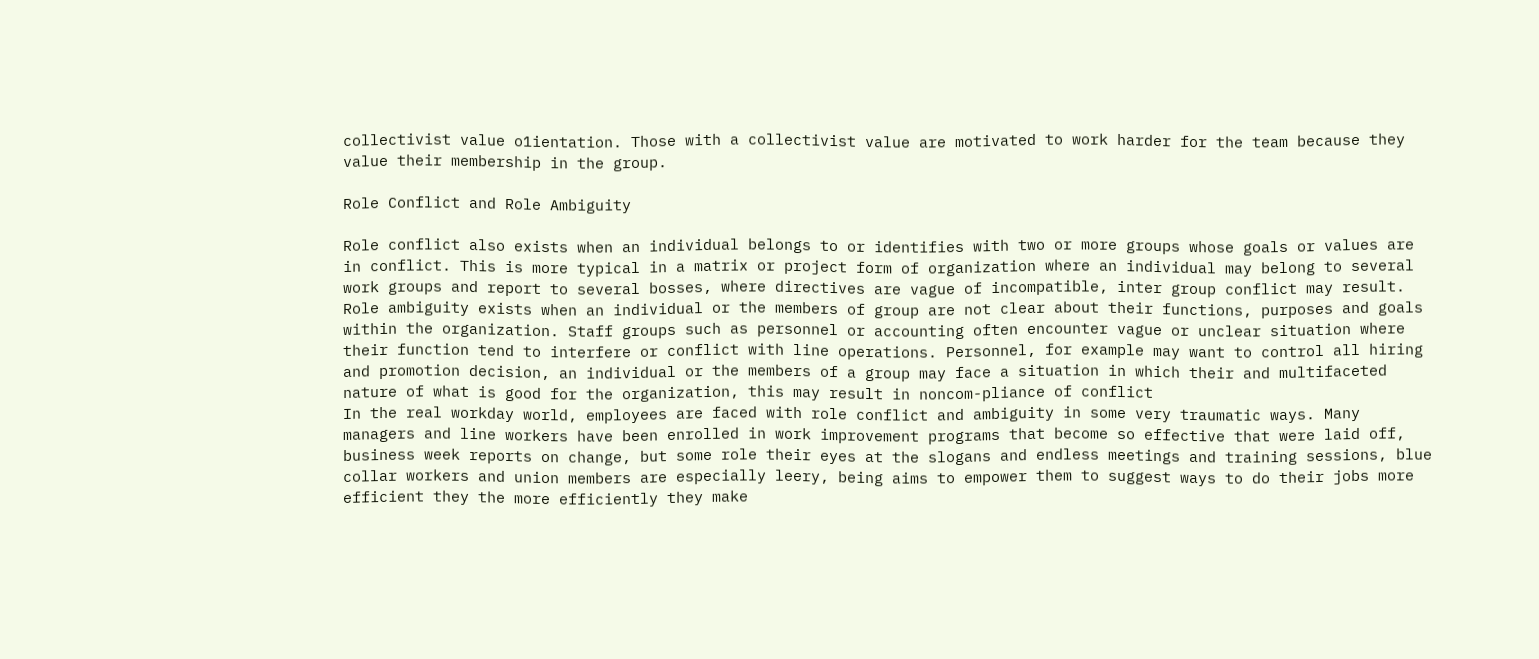collectivist value o1ientation. Those with a collectivist value are motivated to work harder for the team because they value their membership in the group.

Role Conflict and Role Ambiguity

Role conflict also exists when an individual belongs to or identifies with two or more groups whose goals or values are in conflict. This is more typical in a matrix or project form of organization where an individual may belong to several work groups and report to several bosses, where directives are vague of incompatible, inter group conflict may result.
Role ambiguity exists when an individual or the members of group are not clear about their functions, purposes and goals within the organization. Staff groups such as personnel or accounting often encounter vague or unclear situation where their function tend to interfere or conflict with line operations. Personnel, for example may want to control all hiring and promotion decision, an individual or the members of a group may face a situation in which their and multifaceted nature of what is good for the organization, this may result in noncom-pliance of conflict
In the real workday world, employees are faced with role conflict and ambiguity in some very traumatic ways. Many managers and line workers have been enrolled in work improvement programs that become so effective that were laid off, business week reports on change, but some role their eyes at the slogans and endless meetings and training sessions, blue collar workers and union members are especially leery, being aims to empower them to suggest ways to do their jobs more efficient they the more efficiently they make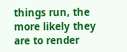things run, the more likely they are to render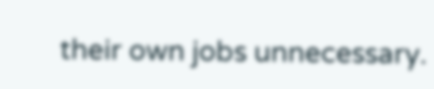their own jobs unnecessary.